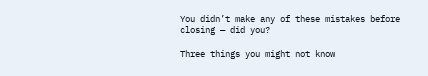You didn’t make any of these mistakes before closing — did you?

Three things you might not know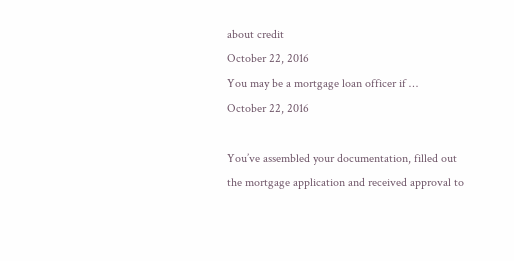about credit
October 22, 2016
You may be a mortgage loan officer if …
October 22, 2016

You’ve assembled your documentation, filled out the mortgage application and received approval to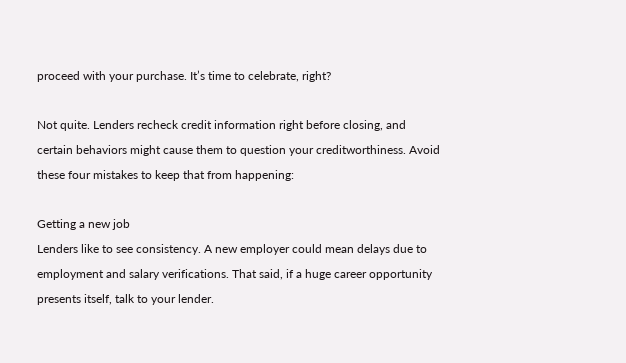proceed with your purchase. It’s time to celebrate, right?

Not quite. Lenders recheck credit information right before closing, and certain behaviors might cause them to question your creditworthiness. Avoid these four mistakes to keep that from happening:

Getting a new job
Lenders like to see consistency. A new employer could mean delays due to employment and salary verifications. That said, if a huge career opportunity presents itself, talk to your lender.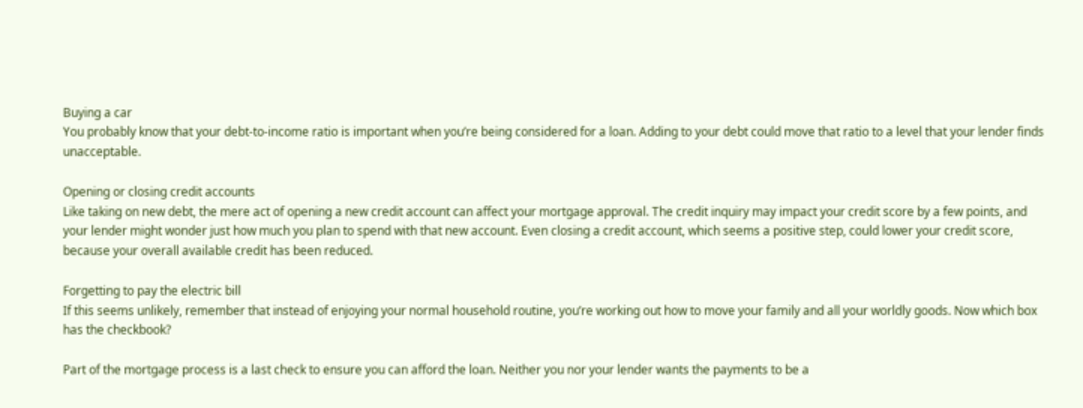Buying a car
You probably know that your debt-to-income ratio is important when you’re being considered for a loan. Adding to your debt could move that ratio to a level that your lender finds unacceptable.

Opening or closing credit accounts
Like taking on new debt, the mere act of opening a new credit account can affect your mortgage approval. The credit inquiry may impact your credit score by a few points, and your lender might wonder just how much you plan to spend with that new account. Even closing a credit account, which seems a positive step, could lower your credit score, because your overall available credit has been reduced.

Forgetting to pay the electric bill
If this seems unlikely, remember that instead of enjoying your normal household routine, you’re working out how to move your family and all your worldly goods. Now which box has the checkbook?

Part of the mortgage process is a last check to ensure you can afford the loan. Neither you nor your lender wants the payments to be a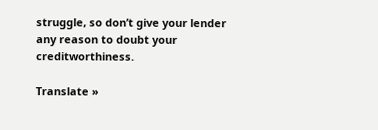struggle, so don’t give your lender any reason to doubt your creditworthiness.

Translate »